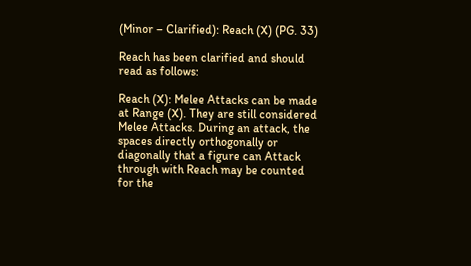(Minor – Clarified): Reach (X) (PG. 33)

Reach has been clarified and should read as follows:

Reach (X): Melee Attacks can be made at Range (X). They are still considered Melee Attacks. During an attack, the spaces directly orthogonally or diagonally that a figure can Attack through with Reach may be counted for the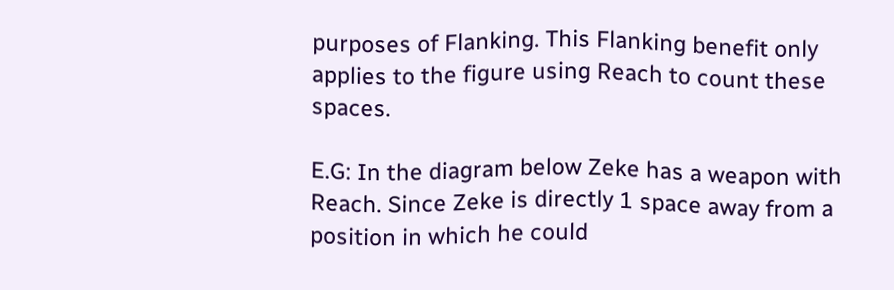purposes of Flanking. This Flanking benefit only applies to the figure using Reach to count these spaces.

E.G: In the diagram below Zeke has a weapon with Reach. Since Zeke is directly 1 space away from a position in which he could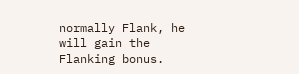normally Flank, he will gain the Flanking bonus.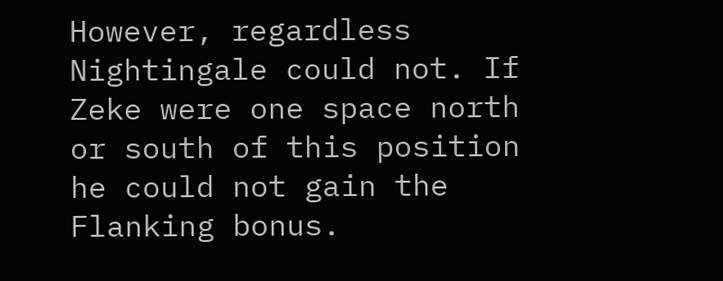However, regardless Nightingale could not. If Zeke were one space north or south of this position he could not gain the Flanking bonus.